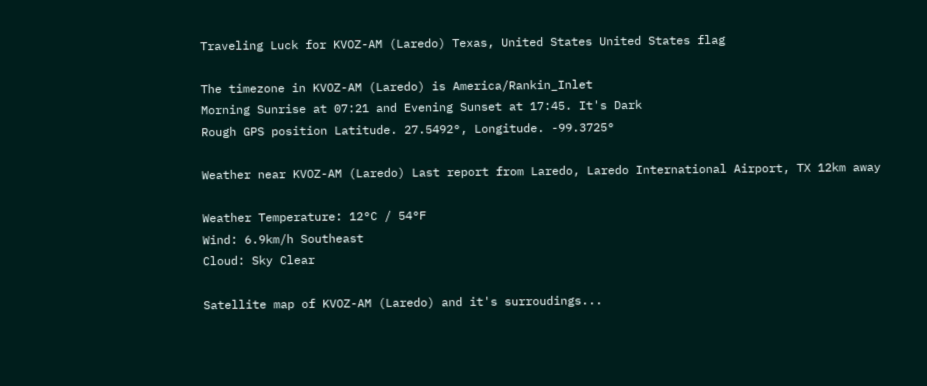Traveling Luck for KVOZ-AM (Laredo) Texas, United States United States flag

The timezone in KVOZ-AM (Laredo) is America/Rankin_Inlet
Morning Sunrise at 07:21 and Evening Sunset at 17:45. It's Dark
Rough GPS position Latitude. 27.5492°, Longitude. -99.3725°

Weather near KVOZ-AM (Laredo) Last report from Laredo, Laredo International Airport, TX 12km away

Weather Temperature: 12°C / 54°F
Wind: 6.9km/h Southeast
Cloud: Sky Clear

Satellite map of KVOZ-AM (Laredo) and it's surroudings...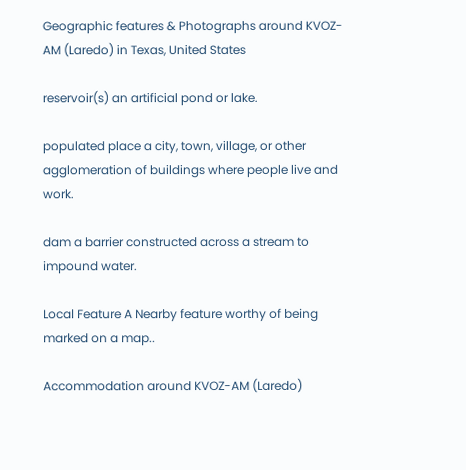Geographic features & Photographs around KVOZ-AM (Laredo) in Texas, United States

reservoir(s) an artificial pond or lake.

populated place a city, town, village, or other agglomeration of buildings where people live and work.

dam a barrier constructed across a stream to impound water.

Local Feature A Nearby feature worthy of being marked on a map..

Accommodation around KVOZ-AM (Laredo)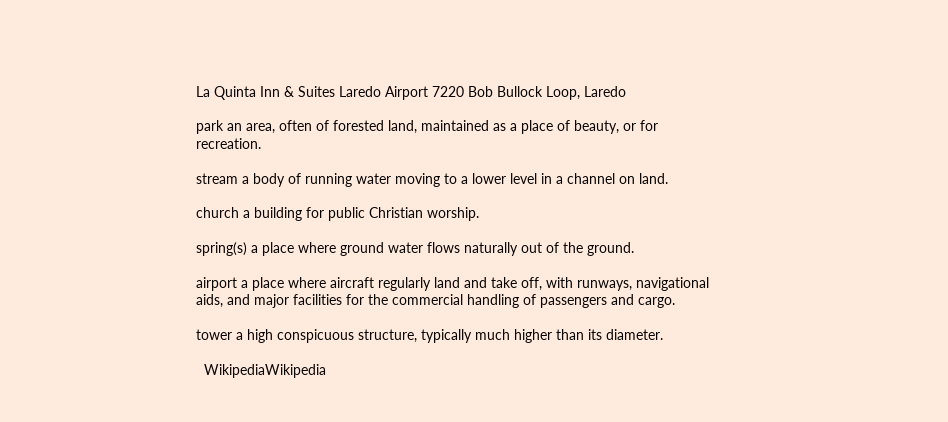La Quinta Inn & Suites Laredo Airport 7220 Bob Bullock Loop, Laredo

park an area, often of forested land, maintained as a place of beauty, or for recreation.

stream a body of running water moving to a lower level in a channel on land.

church a building for public Christian worship.

spring(s) a place where ground water flows naturally out of the ground.

airport a place where aircraft regularly land and take off, with runways, navigational aids, and major facilities for the commercial handling of passengers and cargo.

tower a high conspicuous structure, typically much higher than its diameter.

  WikipediaWikipedia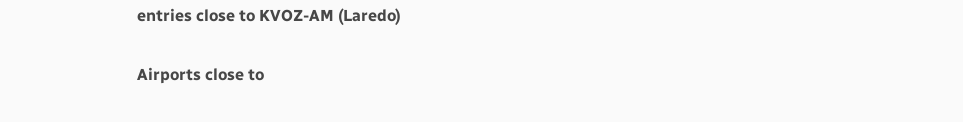entries close to KVOZ-AM (Laredo)

Airports close to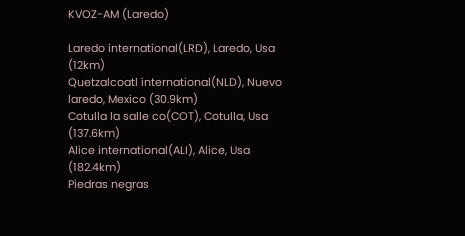KVOZ-AM (Laredo)

Laredo international(LRD), Laredo, Usa (12km)
Quetzalcoatl international(NLD), Nuevo laredo, Mexico (30.9km)
Cotulla la salle co(COT), Cotulla, Usa (137.6km)
Alice international(ALI), Alice, Usa (182.4km)
Piedras negras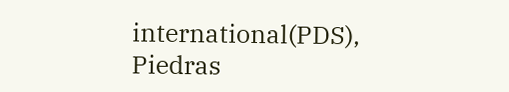international(PDS), Piedras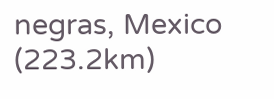negras, Mexico (223.2km)